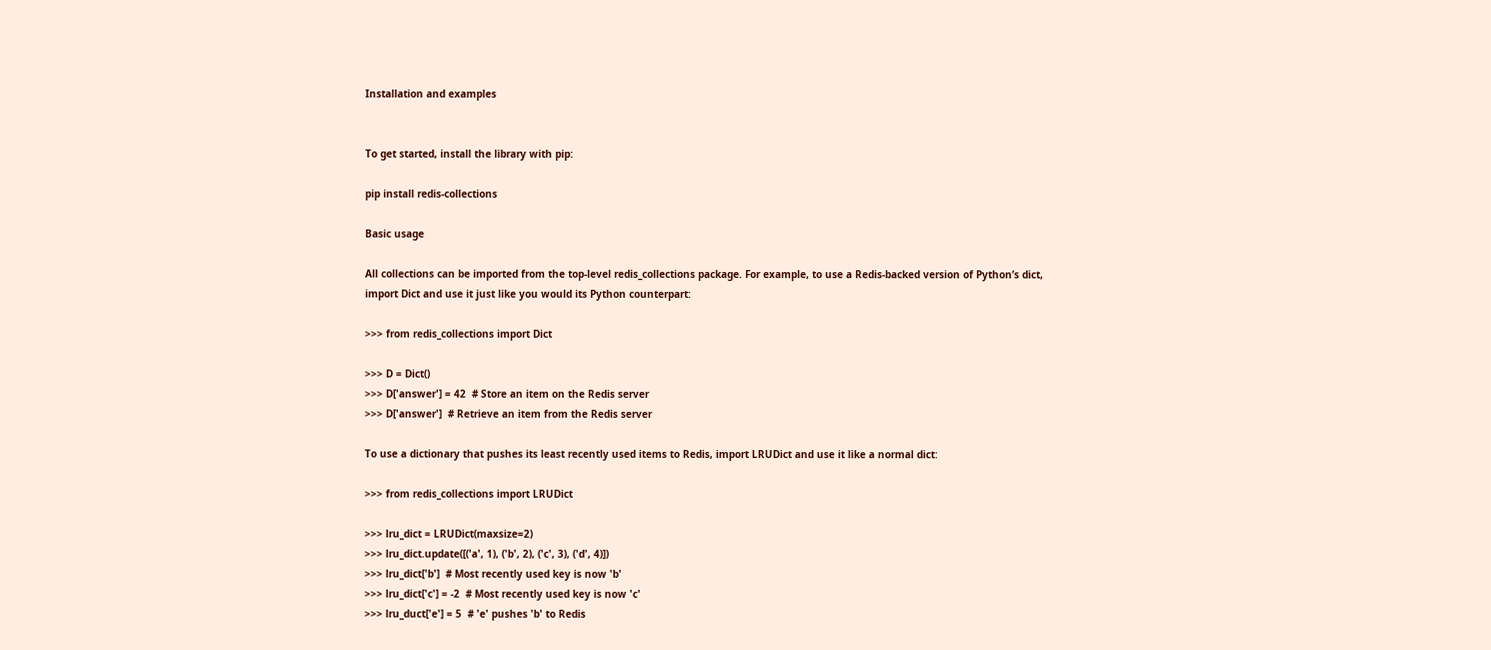Installation and examples


To get started, install the library with pip:

pip install redis-collections

Basic usage

All collections can be imported from the top-level redis_collections package. For example, to use a Redis-backed version of Python’s dict, import Dict and use it just like you would its Python counterpart:

>>> from redis_collections import Dict

>>> D = Dict()
>>> D['answer'] = 42  # Store an item on the Redis server
>>> D['answer']  # Retrieve an item from the Redis server

To use a dictionary that pushes its least recently used items to Redis, import LRUDict and use it like a normal dict:

>>> from redis_collections import LRUDict

>>> lru_dict = LRUDict(maxsize=2)
>>> lru_dict.update([('a', 1), ('b', 2), ('c', 3), ('d', 4)])
>>> lru_dict['b']  # Most recently used key is now 'b'
>>> lru_dict['c'] = -2  # Most recently used key is now 'c'
>>> lru_duct['e'] = 5  # 'e' pushes 'b' to Redis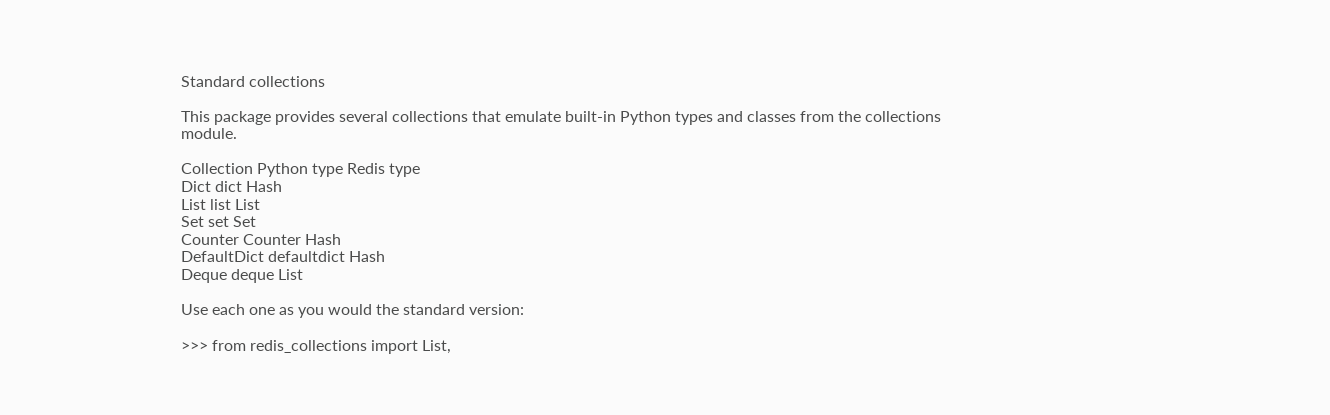Standard collections

This package provides several collections that emulate built-in Python types and classes from the collections module.

Collection Python type Redis type
Dict dict Hash
List list List
Set set Set
Counter Counter Hash
DefaultDict defaultdict Hash
Deque deque List

Use each one as you would the standard version:

>>> from redis_collections import List,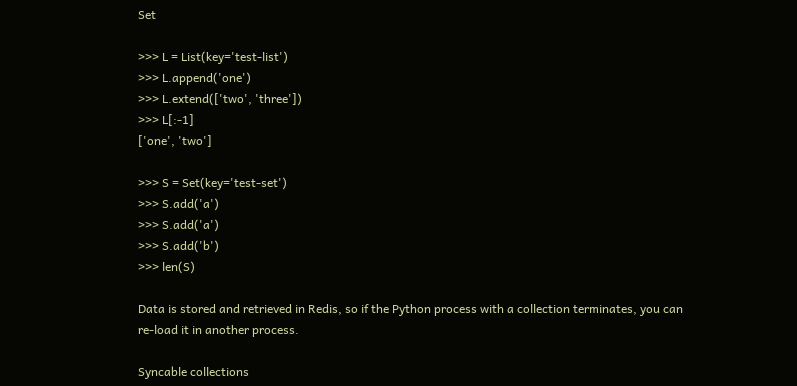Set

>>> L = List(key='test-list')
>>> L.append('one')
>>> L.extend(['two', 'three'])
>>> L[:-1]
['one', 'two']

>>> S = Set(key='test-set')
>>> S.add('a')
>>> S.add('a')
>>> S.add('b')
>>> len(S)

Data is stored and retrieved in Redis, so if the Python process with a collection terminates, you can re-load it in another process.

Syncable collections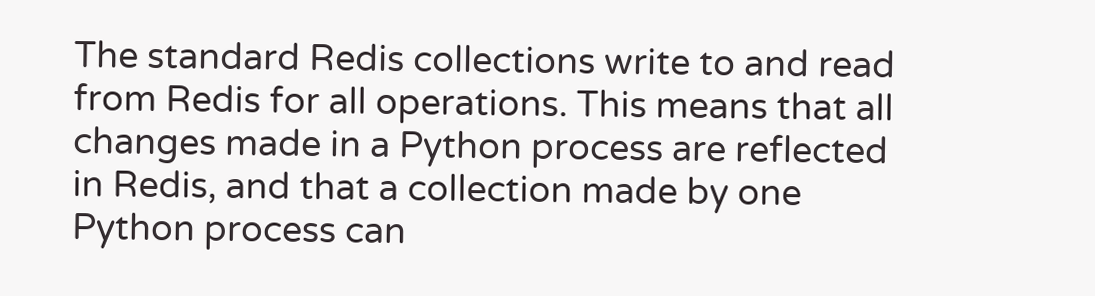The standard Redis collections write to and read from Redis for all operations. This means that all changes made in a Python process are reflected in Redis, and that a collection made by one Python process can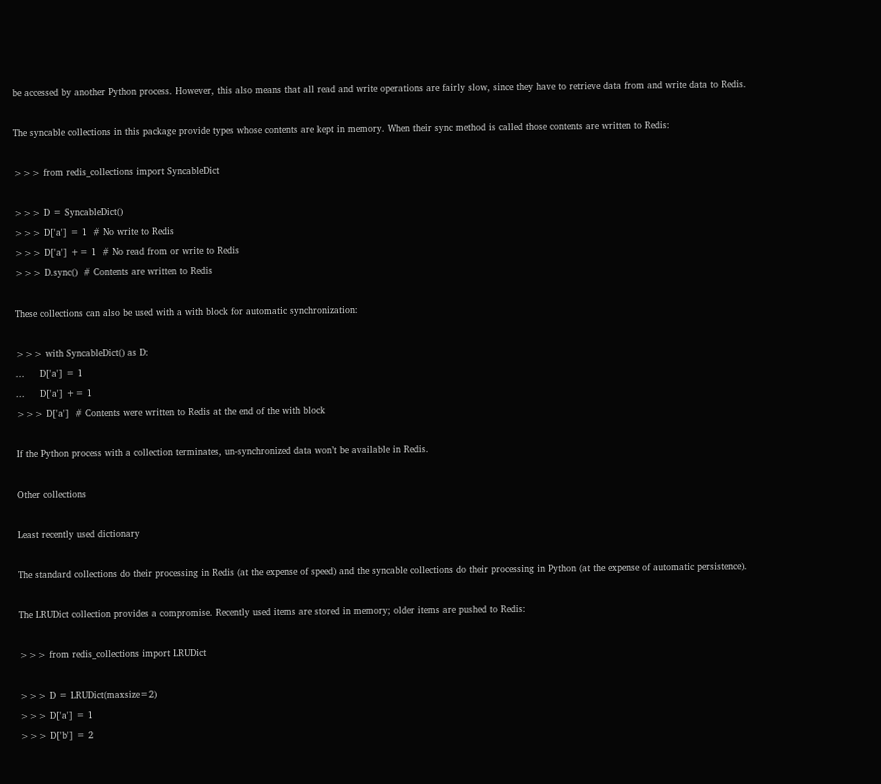be accessed by another Python process. However, this also means that all read and write operations are fairly slow, since they have to retrieve data from and write data to Redis.

The syncable collections in this package provide types whose contents are kept in memory. When their sync method is called those contents are written to Redis:

>>> from redis_collections import SyncableDict

>>> D = SyncableDict()
>>> D['a'] = 1  # No write to Redis
>>> D['a'] += 1  # No read from or write to Redis
>>> D.sync()  # Contents are written to Redis

These collections can also be used with a with block for automatic synchronization:

>>> with SyncableDict() as D:
...     D['a'] = 1
...     D['a'] += 1
>>> D['a']  # Contents were written to Redis at the end of the with block

If the Python process with a collection terminates, un-synchronized data won’t be available in Redis.

Other collections

Least recently used dictionary

The standard collections do their processing in Redis (at the expense of speed) and the syncable collections do their processing in Python (at the expense of automatic persistence).

The LRUDict collection provides a compromise. Recently used items are stored in memory; older items are pushed to Redis:

>>> from redis_collections import LRUDict

>>> D = LRUDict(maxsize=2)
>>> D['a'] = 1
>>> D['b'] = 2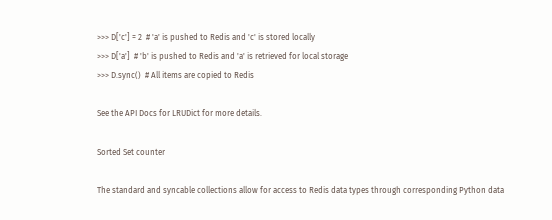>>> D['c'] = 2  # 'a' is pushed to Redis and 'c' is stored locally
>>> D['a']  # 'b' is pushed to Redis and 'a' is retrieved for local storage
>>> D.sync()  # All items are copied to Redis

See the API Docs for LRUDict for more details.

Sorted Set counter

The standard and syncable collections allow for access to Redis data types through corresponding Python data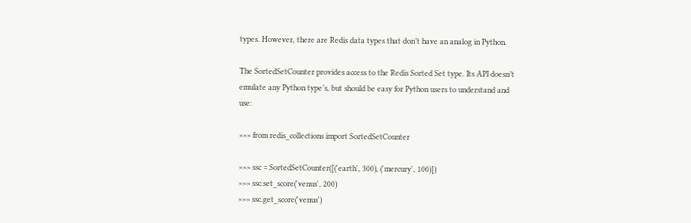types. However, there are Redis data types that don’t have an analog in Python.

The SortedSetCounter provides access to the Redis Sorted Set type. Its API doesn’t emulate any Python type’s, but should be easy for Python users to understand and use:

>>> from redis_collections import SortedSetCounter

>>> ssc = SortedSetCounter([('earth', 300), ('mercury', 100)])
>>> ssc.set_score('venus', 200)
>>> ssc.get_score('venus')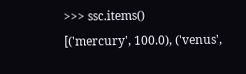>>> ssc.items()
[('mercury', 100.0), ('venus',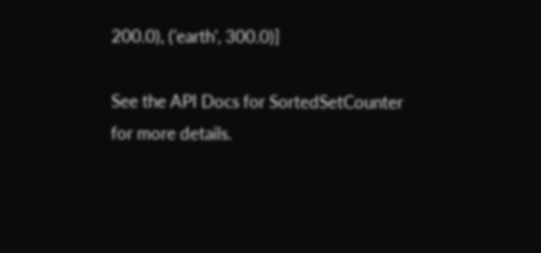200.0), ('earth', 300.0)]

See the API Docs for SortedSetCounter for more details.